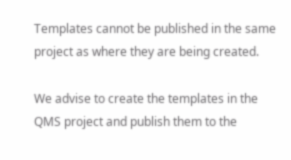Templates cannot be published in the same project as where they are being created.

We advise to create the templates in the QMS project and publish them to the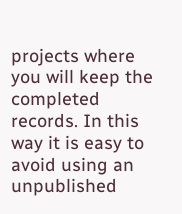projects where you will keep the completed records. In this way it is easy to avoid using an unpublished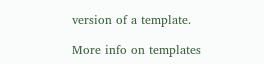version of a template.

More info on templates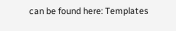can be found here: Templates